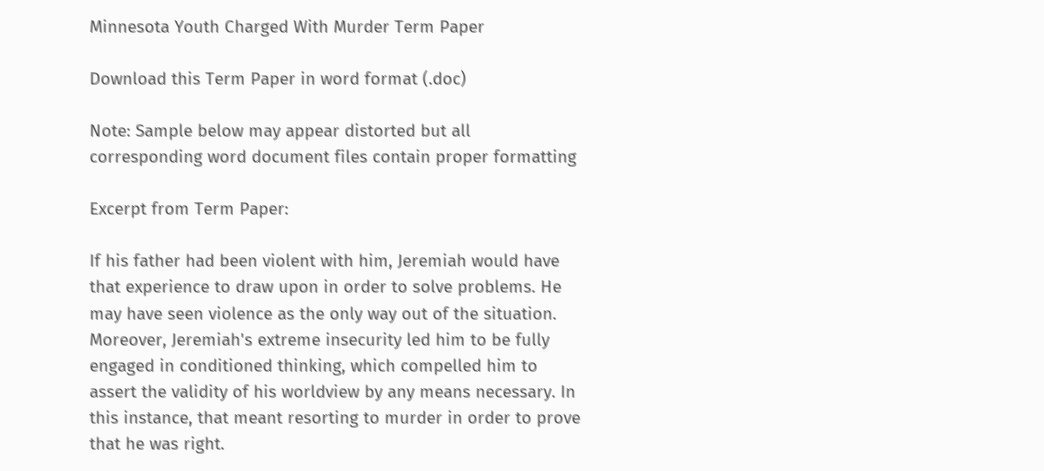Minnesota Youth Charged With Murder Term Paper

Download this Term Paper in word format (.doc)

Note: Sample below may appear distorted but all corresponding word document files contain proper formatting

Excerpt from Term Paper:

If his father had been violent with him, Jeremiah would have that experience to draw upon in order to solve problems. He may have seen violence as the only way out of the situation. Moreover, Jeremiah's extreme insecurity led him to be fully engaged in conditioned thinking, which compelled him to assert the validity of his worldview by any means necessary. In this instance, that meant resorting to murder in order to prove that he was right.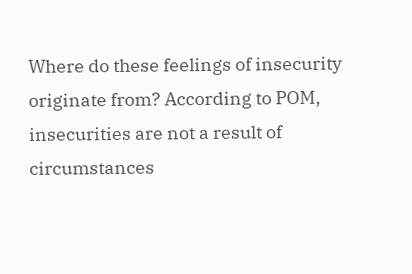Where do these feelings of insecurity originate from? According to POM, insecurities are not a result of circumstances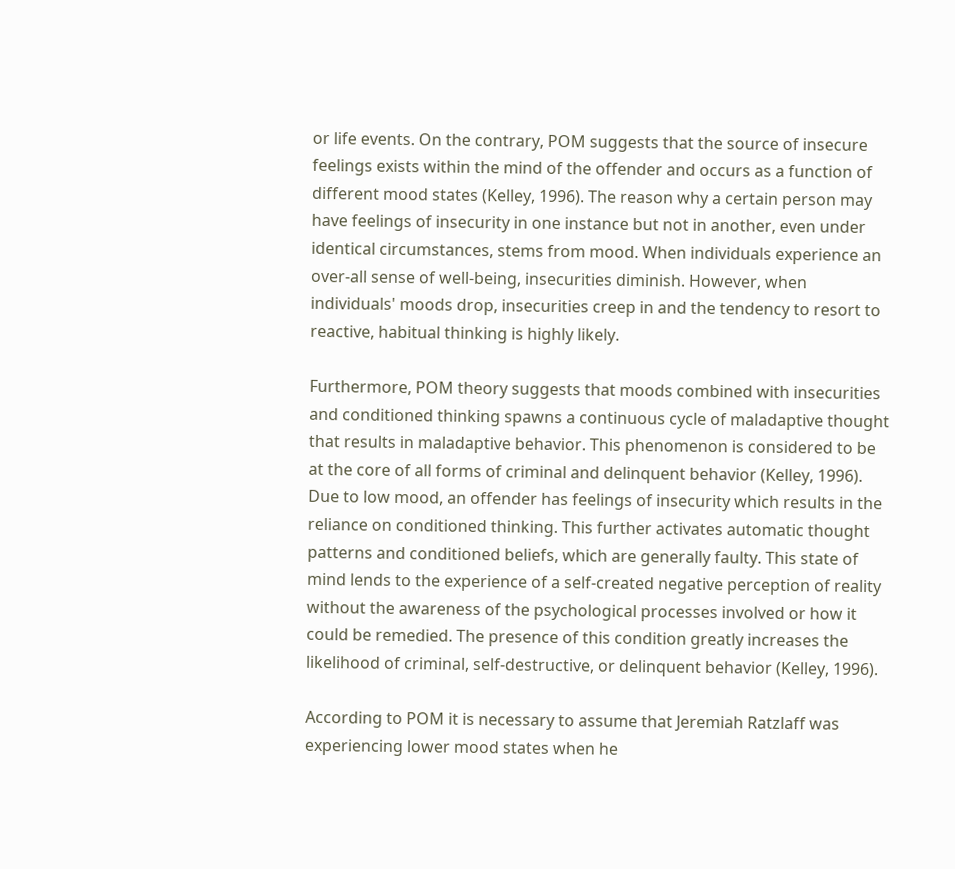or life events. On the contrary, POM suggests that the source of insecure feelings exists within the mind of the offender and occurs as a function of different mood states (Kelley, 1996). The reason why a certain person may have feelings of insecurity in one instance but not in another, even under identical circumstances, stems from mood. When individuals experience an over-all sense of well-being, insecurities diminish. However, when individuals' moods drop, insecurities creep in and the tendency to resort to reactive, habitual thinking is highly likely.

Furthermore, POM theory suggests that moods combined with insecurities and conditioned thinking spawns a continuous cycle of maladaptive thought that results in maladaptive behavior. This phenomenon is considered to be at the core of all forms of criminal and delinquent behavior (Kelley, 1996). Due to low mood, an offender has feelings of insecurity which results in the reliance on conditioned thinking. This further activates automatic thought patterns and conditioned beliefs, which are generally faulty. This state of mind lends to the experience of a self-created negative perception of reality without the awareness of the psychological processes involved or how it could be remedied. The presence of this condition greatly increases the likelihood of criminal, self-destructive, or delinquent behavior (Kelley, 1996).

According to POM it is necessary to assume that Jeremiah Ratzlaff was experiencing lower mood states when he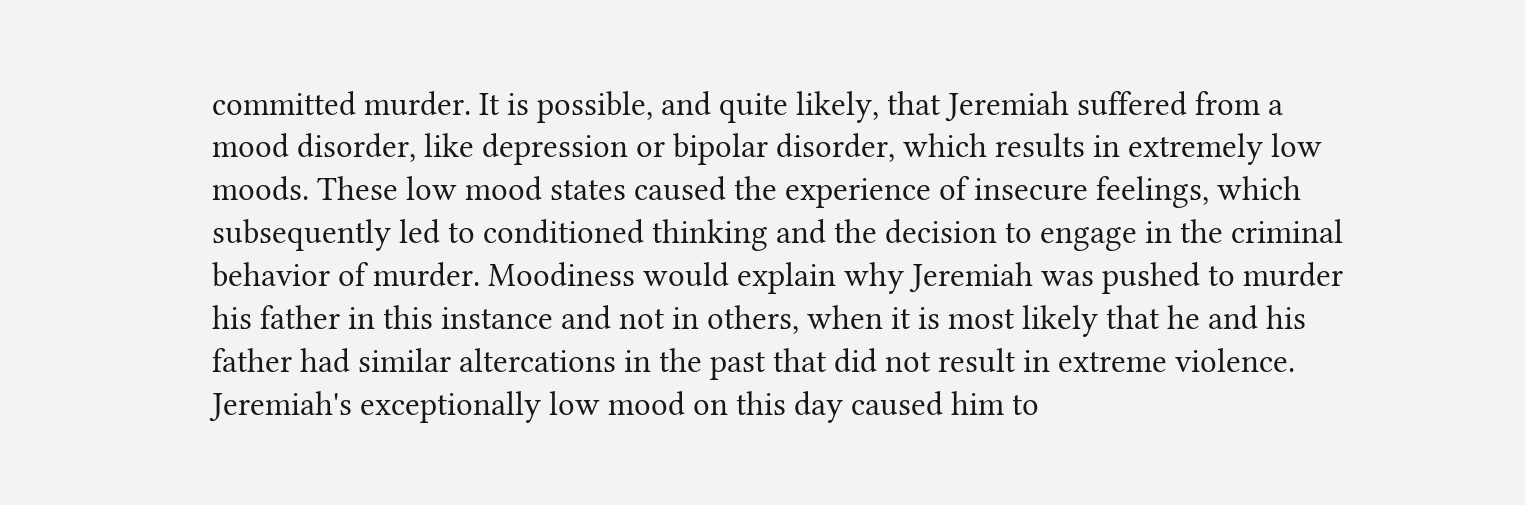committed murder. It is possible, and quite likely, that Jeremiah suffered from a mood disorder, like depression or bipolar disorder, which results in extremely low moods. These low mood states caused the experience of insecure feelings, which subsequently led to conditioned thinking and the decision to engage in the criminal behavior of murder. Moodiness would explain why Jeremiah was pushed to murder his father in this instance and not in others, when it is most likely that he and his father had similar altercations in the past that did not result in extreme violence. Jeremiah's exceptionally low mood on this day caused him to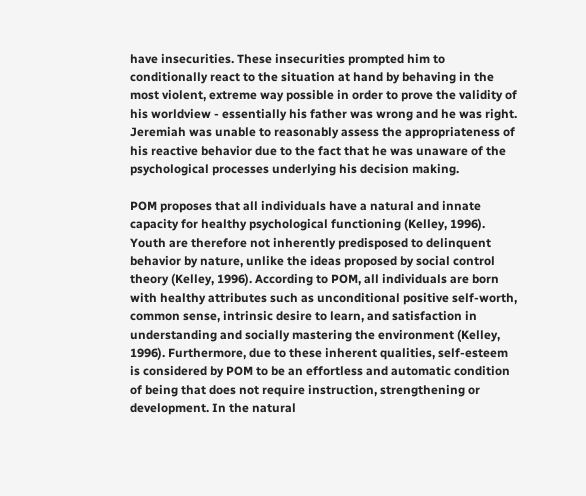have insecurities. These insecurities prompted him to conditionally react to the situation at hand by behaving in the most violent, extreme way possible in order to prove the validity of his worldview - essentially his father was wrong and he was right. Jeremiah was unable to reasonably assess the appropriateness of his reactive behavior due to the fact that he was unaware of the psychological processes underlying his decision making.

POM proposes that all individuals have a natural and innate capacity for healthy psychological functioning (Kelley, 1996). Youth are therefore not inherently predisposed to delinquent behavior by nature, unlike the ideas proposed by social control theory (Kelley, 1996). According to POM, all individuals are born with healthy attributes such as unconditional positive self-worth, common sense, intrinsic desire to learn, and satisfaction in understanding and socially mastering the environment (Kelley, 1996). Furthermore, due to these inherent qualities, self-esteem is considered by POM to be an effortless and automatic condition of being that does not require instruction, strengthening or development. In the natural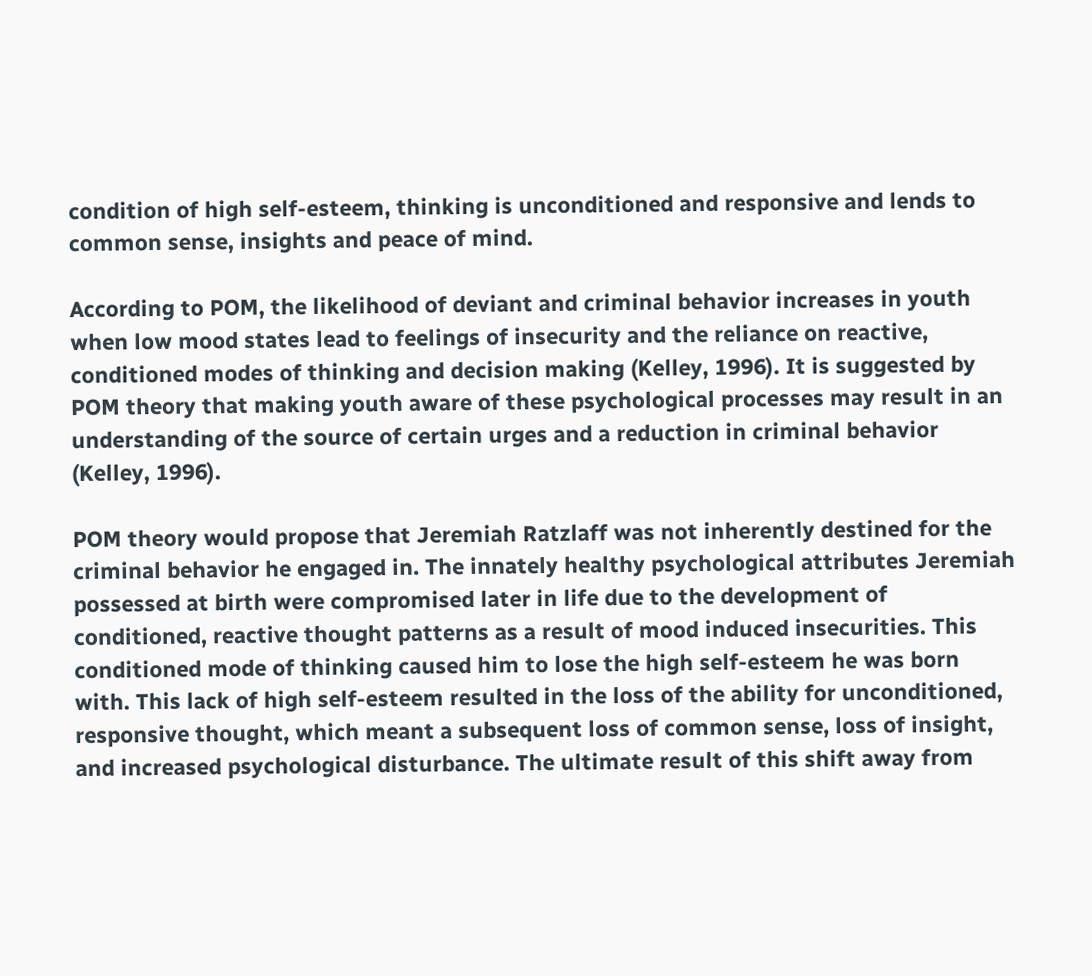condition of high self-esteem, thinking is unconditioned and responsive and lends to common sense, insights and peace of mind.

According to POM, the likelihood of deviant and criminal behavior increases in youth when low mood states lead to feelings of insecurity and the reliance on reactive, conditioned modes of thinking and decision making (Kelley, 1996). It is suggested by POM theory that making youth aware of these psychological processes may result in an understanding of the source of certain urges and a reduction in criminal behavior (Kelley, 1996).

POM theory would propose that Jeremiah Ratzlaff was not inherently destined for the criminal behavior he engaged in. The innately healthy psychological attributes Jeremiah possessed at birth were compromised later in life due to the development of conditioned, reactive thought patterns as a result of mood induced insecurities. This conditioned mode of thinking caused him to lose the high self-esteem he was born with. This lack of high self-esteem resulted in the loss of the ability for unconditioned, responsive thought, which meant a subsequent loss of common sense, loss of insight, and increased psychological disturbance. The ultimate result of this shift away from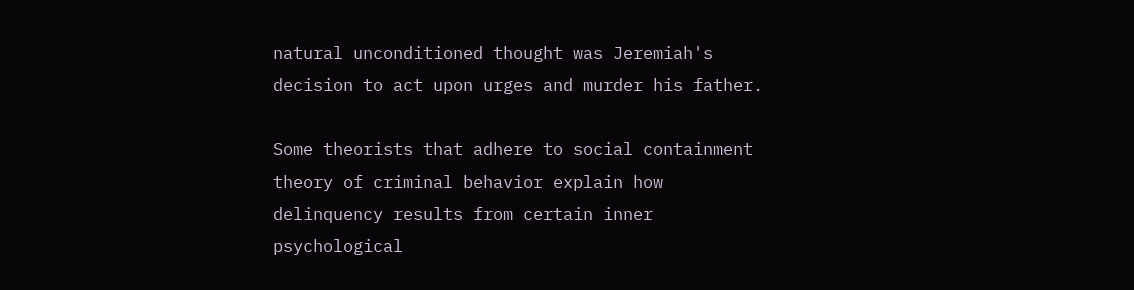natural unconditioned thought was Jeremiah's decision to act upon urges and murder his father.

Some theorists that adhere to social containment theory of criminal behavior explain how delinquency results from certain inner psychological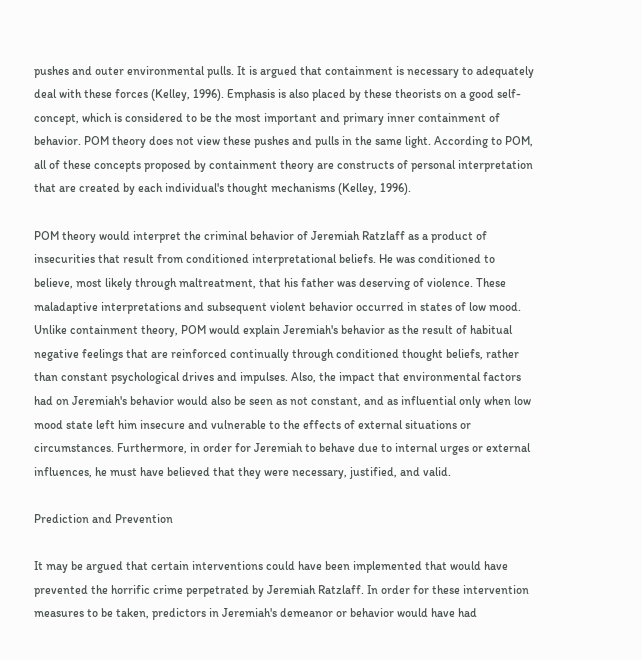pushes and outer environmental pulls. It is argued that containment is necessary to adequately deal with these forces (Kelley, 1996). Emphasis is also placed by these theorists on a good self-concept, which is considered to be the most important and primary inner containment of behavior. POM theory does not view these pushes and pulls in the same light. According to POM, all of these concepts proposed by containment theory are constructs of personal interpretation that are created by each individual's thought mechanisms (Kelley, 1996).

POM theory would interpret the criminal behavior of Jeremiah Ratzlaff as a product of insecurities that result from conditioned interpretational beliefs. He was conditioned to believe, most likely through maltreatment, that his father was deserving of violence. These maladaptive interpretations and subsequent violent behavior occurred in states of low mood. Unlike containment theory, POM would explain Jeremiah's behavior as the result of habitual negative feelings that are reinforced continually through conditioned thought beliefs, rather than constant psychological drives and impulses. Also, the impact that environmental factors had on Jeremiah's behavior would also be seen as not constant, and as influential only when low mood state left him insecure and vulnerable to the effects of external situations or circumstances. Furthermore, in order for Jeremiah to behave due to internal urges or external influences, he must have believed that they were necessary, justified, and valid.

Prediction and Prevention

It may be argued that certain interventions could have been implemented that would have prevented the horrific crime perpetrated by Jeremiah Ratzlaff. In order for these intervention measures to be taken, predictors in Jeremiah's demeanor or behavior would have had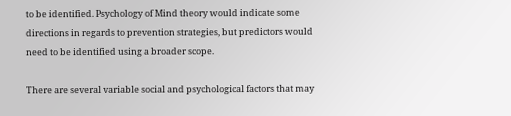to be identified. Psychology of Mind theory would indicate some directions in regards to prevention strategies, but predictors would need to be identified using a broader scope.

There are several variable social and psychological factors that may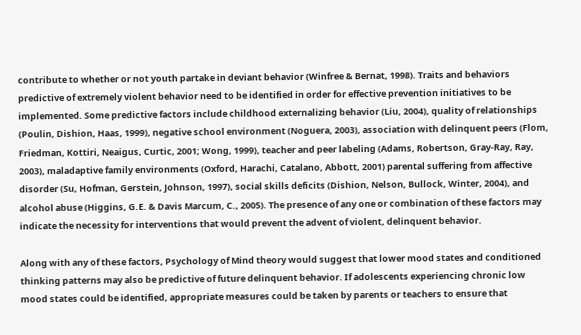contribute to whether or not youth partake in deviant behavior (Winfree & Bernat, 1998). Traits and behaviors predictive of extremely violent behavior need to be identified in order for effective prevention initiatives to be implemented. Some predictive factors include childhood externalizing behavior (Liu, 2004), quality of relationships (Poulin, Dishion, Haas, 1999), negative school environment (Noguera, 2003), association with delinquent peers (Flom, Friedman, Kottiri, Neaigus, Curtic, 2001; Wong, 1999), teacher and peer labeling (Adams, Robertson, Gray-Ray, Ray, 2003), maladaptive family environments (Oxford, Harachi, Catalano, Abbott, 2001) parental suffering from affective disorder (Su, Hofman, Gerstein, Johnson, 1997), social skills deficits (Dishion, Nelson, Bullock, Winter, 2004), and alcohol abuse (Higgins, G.E. & Davis Marcum, C., 2005). The presence of any one or combination of these factors may indicate the necessity for interventions that would prevent the advent of violent, delinquent behavior.

Along with any of these factors, Psychology of Mind theory would suggest that lower mood states and conditioned thinking patterns may also be predictive of future delinquent behavior. If adolescents experiencing chronic low mood states could be identified, appropriate measures could be taken by parents or teachers to ensure that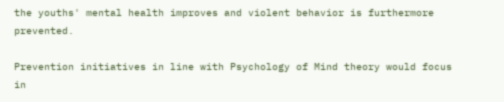the youths' mental health improves and violent behavior is furthermore prevented.

Prevention initiatives in line with Psychology of Mind theory would focus in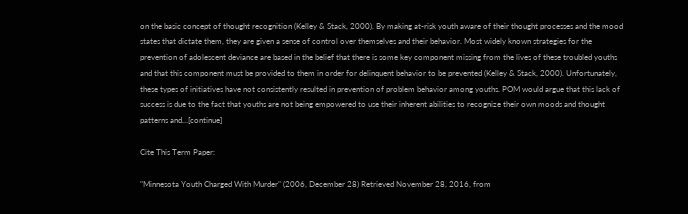on the basic concept of thought recognition (Kelley & Stack, 2000). By making at-risk youth aware of their thought processes and the mood states that dictate them, they are given a sense of control over themselves and their behavior. Most widely known strategies for the prevention of adolescent deviance are based in the belief that there is some key component missing from the lives of these troubled youths and that this component must be provided to them in order for delinquent behavior to be prevented (Kelley & Stack, 2000). Unfortunately, these types of initiatives have not consistently resulted in prevention of problem behavior among youths. POM would argue that this lack of success is due to the fact that youths are not being empowered to use their inherent abilities to recognize their own moods and thought patterns and…[continue]

Cite This Term Paper:

"Minnesota Youth Charged With Murder" (2006, December 28) Retrieved November 28, 2016, from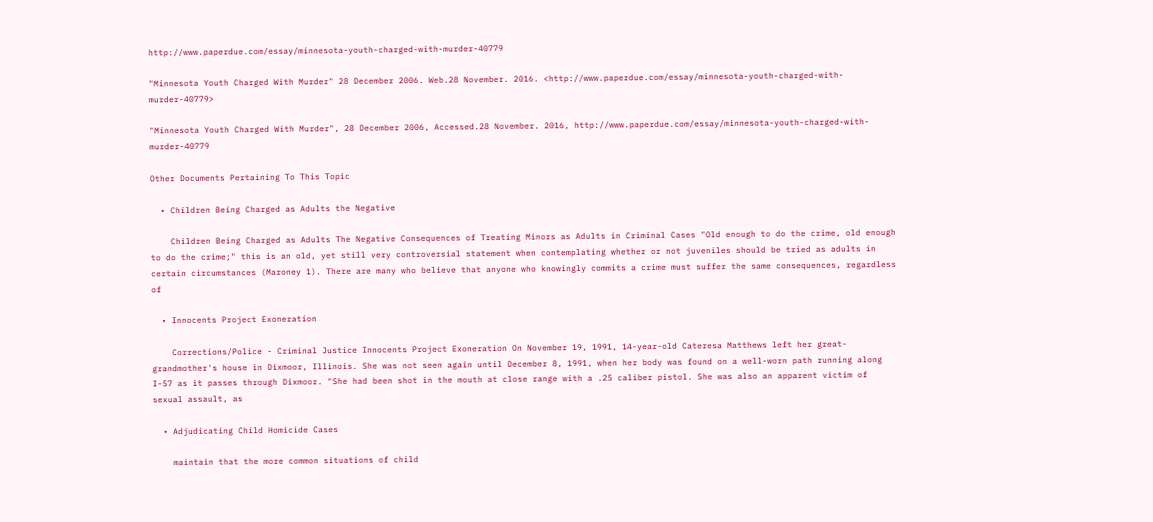http://www.paperdue.com/essay/minnesota-youth-charged-with-murder-40779

"Minnesota Youth Charged With Murder" 28 December 2006. Web.28 November. 2016. <http://www.paperdue.com/essay/minnesota-youth-charged-with-murder-40779>

"Minnesota Youth Charged With Murder", 28 December 2006, Accessed.28 November. 2016, http://www.paperdue.com/essay/minnesota-youth-charged-with-murder-40779

Other Documents Pertaining To This Topic

  • Children Being Charged as Adults the Negative

    Children Being Charged as Adults The Negative Consequences of Treating Minors as Adults in Criminal Cases "Old enough to do the crime, old enough to do the crime;" this is an old, yet still very controversial statement when contemplating whether or not juveniles should be tried as adults in certain circumstances (Maroney 1). There are many who believe that anyone who knowingly commits a crime must suffer the same consequences, regardless of

  • Innocents Project Exoneration

    Corrections/Police - Criminal Justice Innocents Project Exoneration On November 19, 1991, 14-year-old Cateresa Matthews left her great-grandmother's house in Dixmoor, Illinois. She was not seen again until December 8, 1991, when her body was found on a well-worn path running along I-57 as it passes through Dixmoor. "She had been shot in the mouth at close range with a .25 caliber pistol. She was also an apparent victim of sexual assault, as

  • Adjudicating Child Homicide Cases

    maintain that the more common situations of child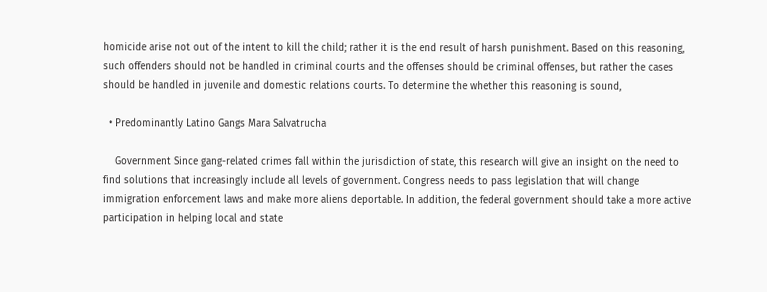homicide arise not out of the intent to kill the child; rather it is the end result of harsh punishment. Based on this reasoning, such offenders should not be handled in criminal courts and the offenses should be criminal offenses, but rather the cases should be handled in juvenile and domestic relations courts. To determine the whether this reasoning is sound,

  • Predominantly Latino Gangs Mara Salvatrucha

    Government Since gang-related crimes fall within the jurisdiction of state, this research will give an insight on the need to find solutions that increasingly include all levels of government. Congress needs to pass legislation that will change immigration enforcement laws and make more aliens deportable. In addition, the federal government should take a more active participation in helping local and state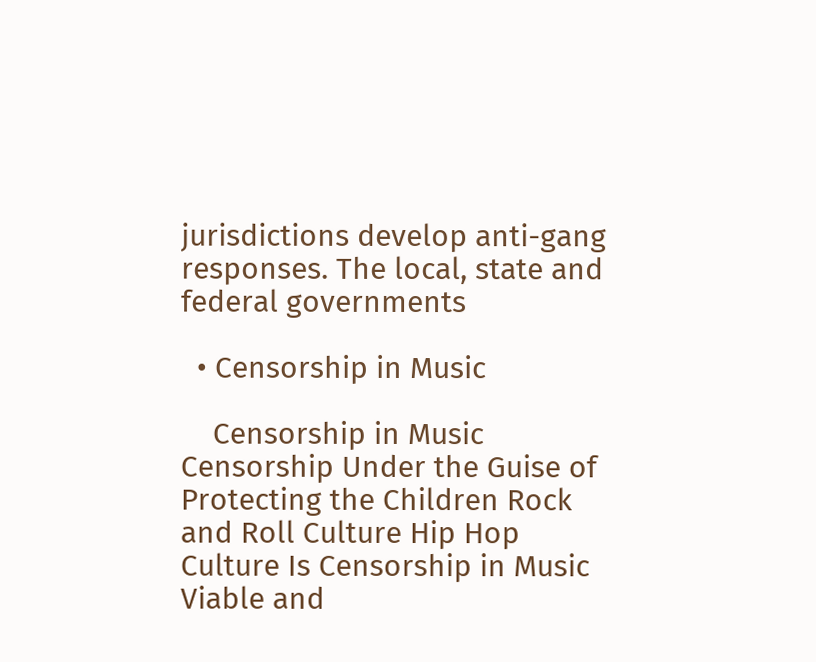jurisdictions develop anti-gang responses. The local, state and federal governments

  • Censorship in Music

    Censorship in Music Censorship Under the Guise of Protecting the Children Rock and Roll Culture Hip Hop Culture Is Censorship in Music Viable and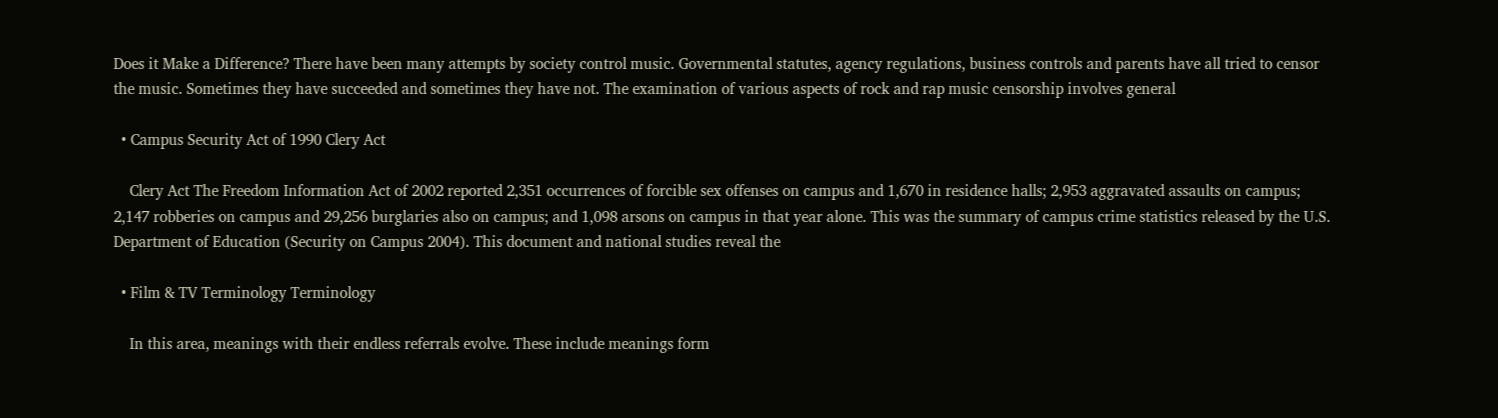Does it Make a Difference? There have been many attempts by society control music. Governmental statutes, agency regulations, business controls and parents have all tried to censor the music. Sometimes they have succeeded and sometimes they have not. The examination of various aspects of rock and rap music censorship involves general

  • Campus Security Act of 1990 Clery Act

    Clery Act The Freedom Information Act of 2002 reported 2,351 occurrences of forcible sex offenses on campus and 1,670 in residence halls; 2,953 aggravated assaults on campus; 2,147 robberies on campus and 29,256 burglaries also on campus; and 1,098 arsons on campus in that year alone. This was the summary of campus crime statistics released by the U.S. Department of Education (Security on Campus 2004). This document and national studies reveal the

  • Film & TV Terminology Terminology

    In this area, meanings with their endless referrals evolve. These include meanings form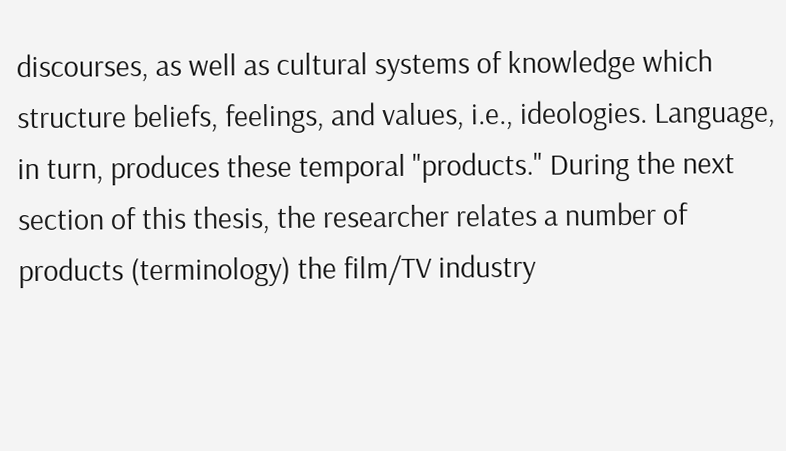discourses, as well as cultural systems of knowledge which structure beliefs, feelings, and values, i.e., ideologies. Language, in turn, produces these temporal "products." During the next section of this thesis, the researcher relates a number of products (terminology) the film/TV industry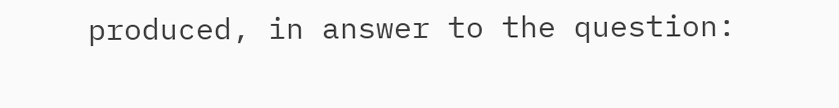produced, in answer to the question: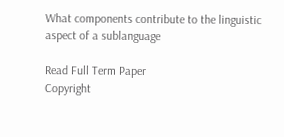What components contribute to the linguistic aspect of a sublanguage

Read Full Term Paper
Copyright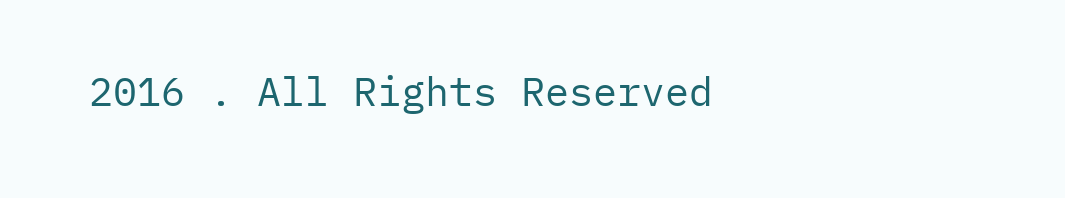2016 . All Rights Reserved